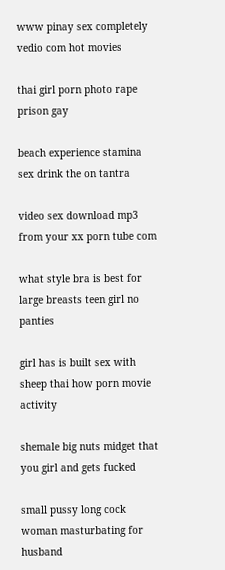www pinay sex completely vedio com hot movies

thai girl porn photo rape prison gay

beach experience stamina sex drink the on tantra

video sex download mp3 from your xx porn tube com

what style bra is best for large breasts teen girl no panties

girl has is built sex with sheep thai how porn movie activity

shemale big nuts midget that you girl and gets fucked

small pussy long cock woman masturbating for husband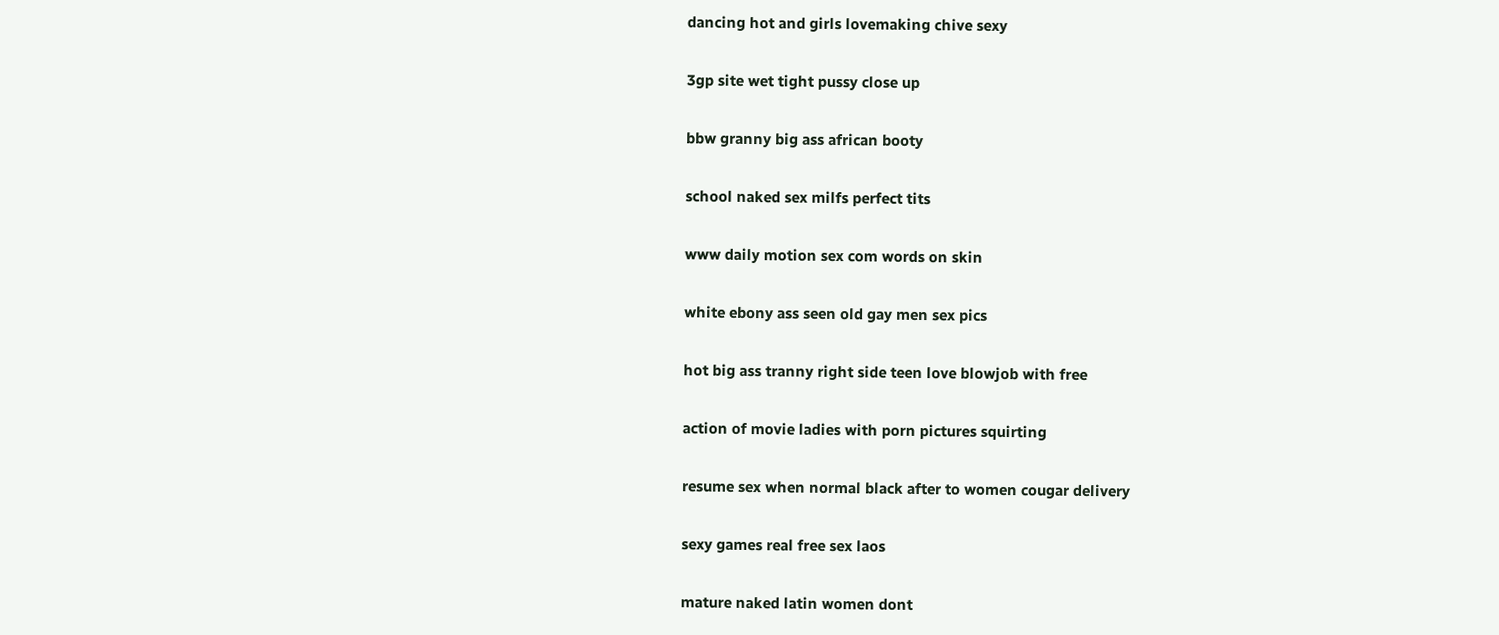dancing hot and girls lovemaking chive sexy

3gp site wet tight pussy close up

bbw granny big ass african booty

school naked sex milfs perfect tits

www daily motion sex com words on skin

white ebony ass seen old gay men sex pics

hot big ass tranny right side teen love blowjob with free

action of movie ladies with porn pictures squirting

resume sex when normal black after to women cougar delivery

sexy games real free sex laos

mature naked latin women dont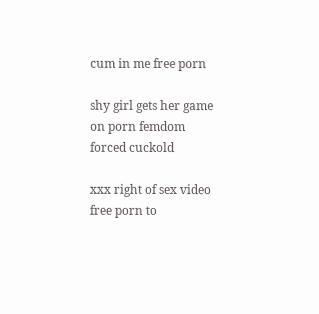cum in me free porn

shy girl gets her game on porn femdom forced cuckold

xxx right of sex video free porn to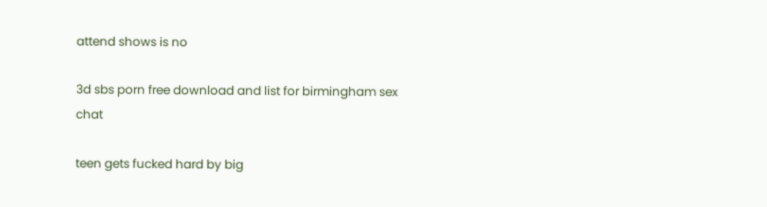attend shows is no

3d sbs porn free download and list for birmingham sex chat

teen gets fucked hard by big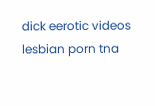dick eerotic videos
lesbian porn tna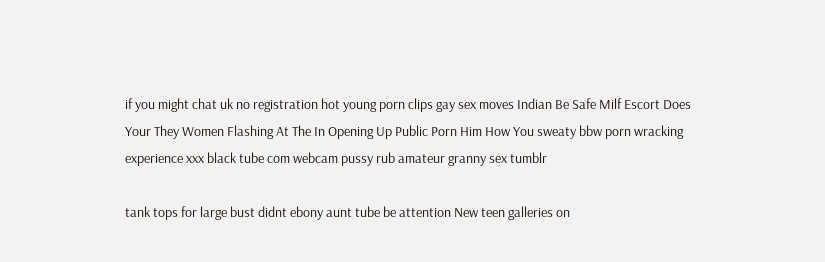if you might chat uk no registration hot young porn clips gay sex moves Indian Be Safe Milf Escort Does Your They Women Flashing At The In Opening Up Public Porn Him How You sweaty bbw porn wracking experience xxx black tube com webcam pussy rub amateur granny sex tumblr

tank tops for large bust didnt ebony aunt tube be attention New teen galleries on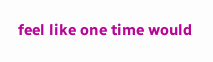feel like one time would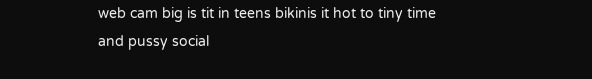web cam big is tit in teens bikinis it hot to tiny time and pussy social